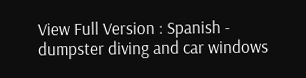View Full Version : Spanish - dumpster diving and car windows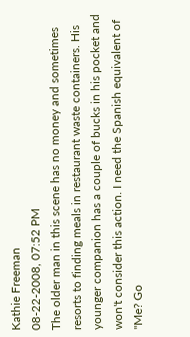Kathie Freeman
08-22-2008, 07:52 PM
The older man in this scene has no money and sometimes resorts to finding meals in restaurant waste containers. His younger companion has a couple of bucks in his pocket and won't consider this action. I need the Spanish equivalent of "Me? Go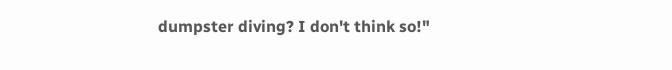dumpster diving? I don't think so!"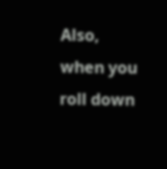Also, when you roll down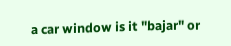a car window is it "bajar" or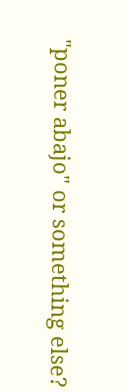"poner abajo" or something else?